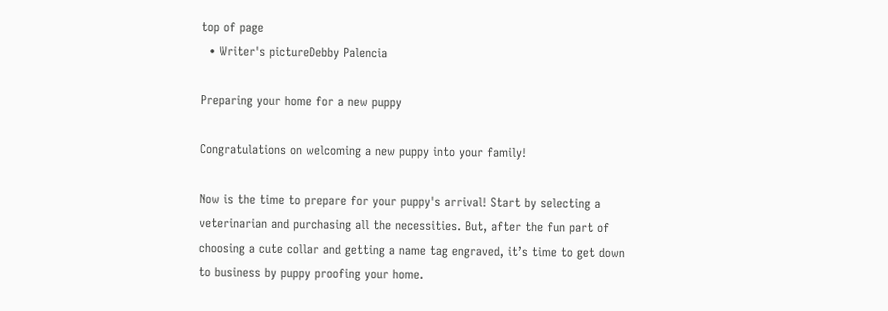top of page
  • Writer's pictureDebby Palencia

Preparing your home for a new puppy

Congratulations on welcoming a new puppy into your family!

Now is the time to prepare for your puppy's arrival! Start by selecting a veterinarian and purchasing all the necessities. But, after the fun part of choosing a cute collar and getting a name tag engraved, it’s time to get down to business by puppy proofing your home.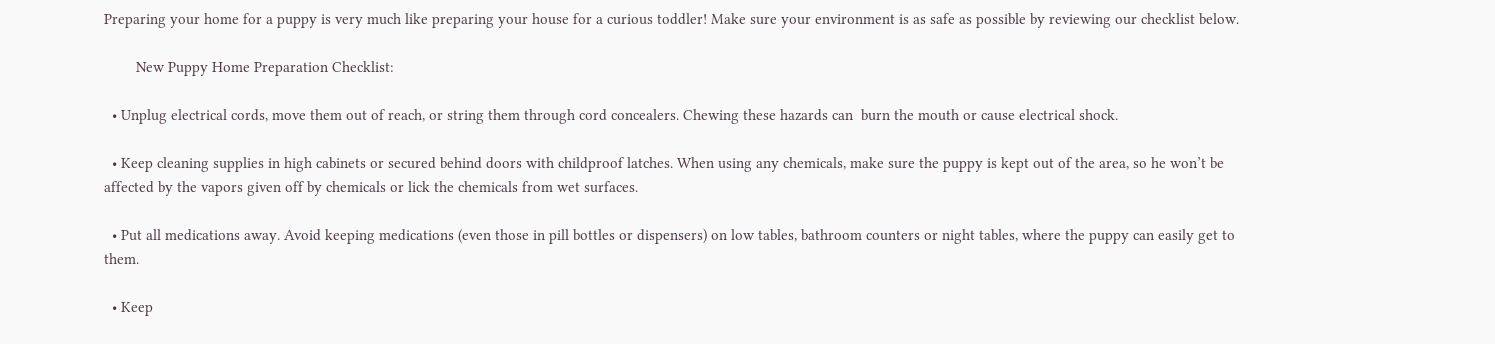Preparing your home for a puppy is very much like preparing your house for a curious toddler! Make sure your environment is as safe as possible by reviewing our checklist below.

        New Puppy Home Preparation Checklist:

  • Unplug electrical cords, move them out of reach, or string them through cord concealers. Chewing these hazards can  burn the mouth or cause electrical shock.

  • Keep cleaning supplies in high cabinets or secured behind doors with childproof latches. When using any chemicals, make sure the puppy is kept out of the area, so he won’t be affected by the vapors given off by chemicals or lick the chemicals from wet surfaces.

  • Put all medications away. Avoid keeping medications (even those in pill bottles or dispensers) on low tables, bathroom counters or night tables, where the puppy can easily get to them.

  • Keep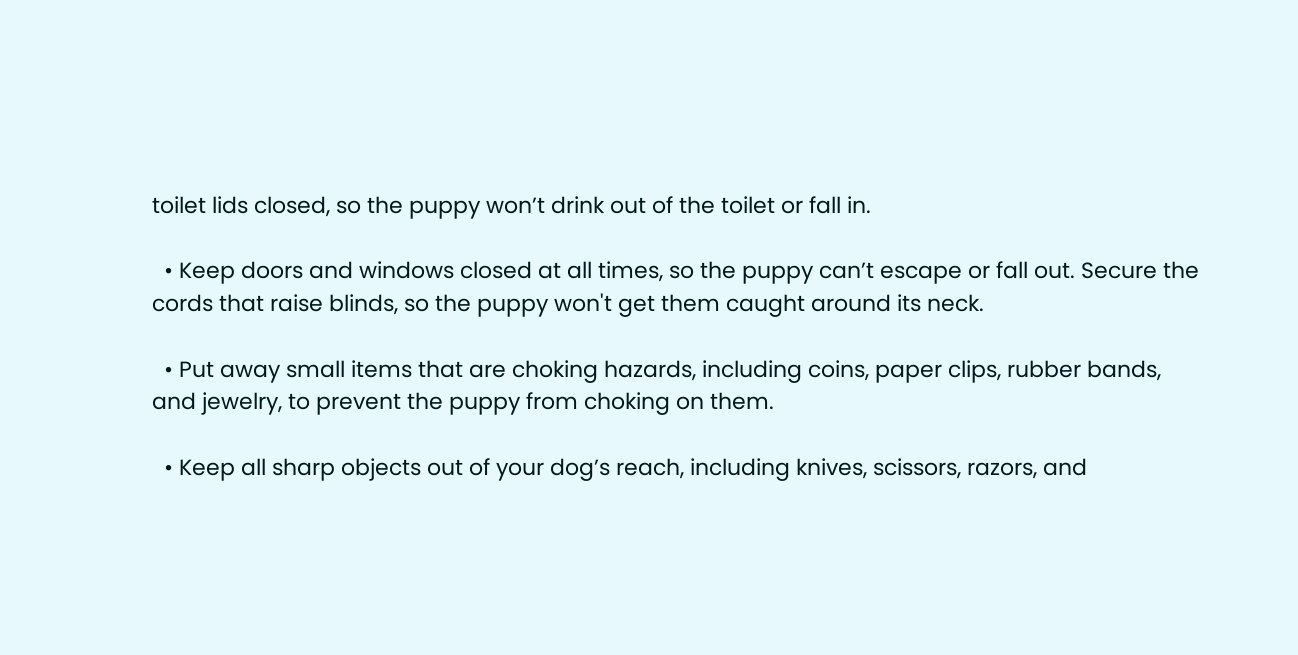toilet lids closed, so the puppy won’t drink out of the toilet or fall in.

  • Keep doors and windows closed at all times, so the puppy can’t escape or fall out. Secure the cords that raise blinds, so the puppy won't get them caught around its neck.

  • Put away small items that are choking hazards, including coins, paper clips, rubber bands, and jewelry, to prevent the puppy from choking on them.

  • Keep all sharp objects out of your dog’s reach, including knives, scissors, razors, and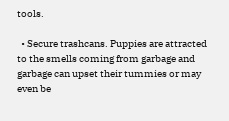tools.

  • Secure trashcans. Puppies are attracted to the smells coming from garbage and garbage can upset their tummies or may even be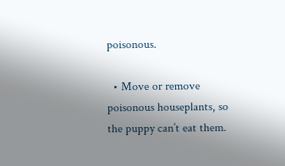poisonous.

  • Move or remove poisonous houseplants, so the puppy can’t eat them.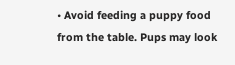• Avoid feeding a puppy food from the table. Pups may look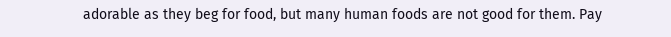adorable as they beg for food, but many human foods are not good for them. Pay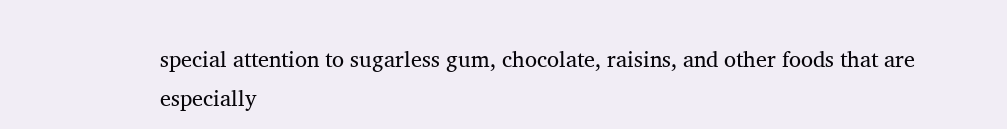special attention to sugarless gum, chocolate, raisins, and other foods that are especially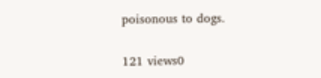poisonous to dogs.

121 views0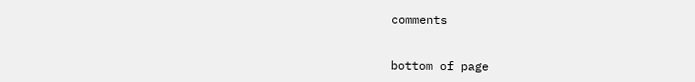comments


bottom of page